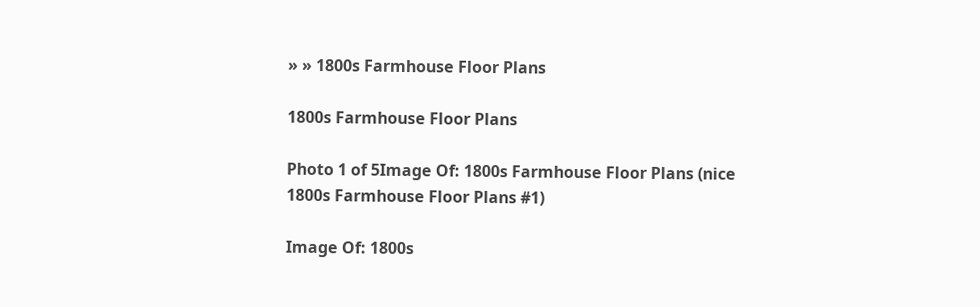» » 1800s Farmhouse Floor Plans

1800s Farmhouse Floor Plans

Photo 1 of 5Image Of: 1800s Farmhouse Floor Plans (nice 1800s Farmhouse Floor Plans #1)

Image Of: 1800s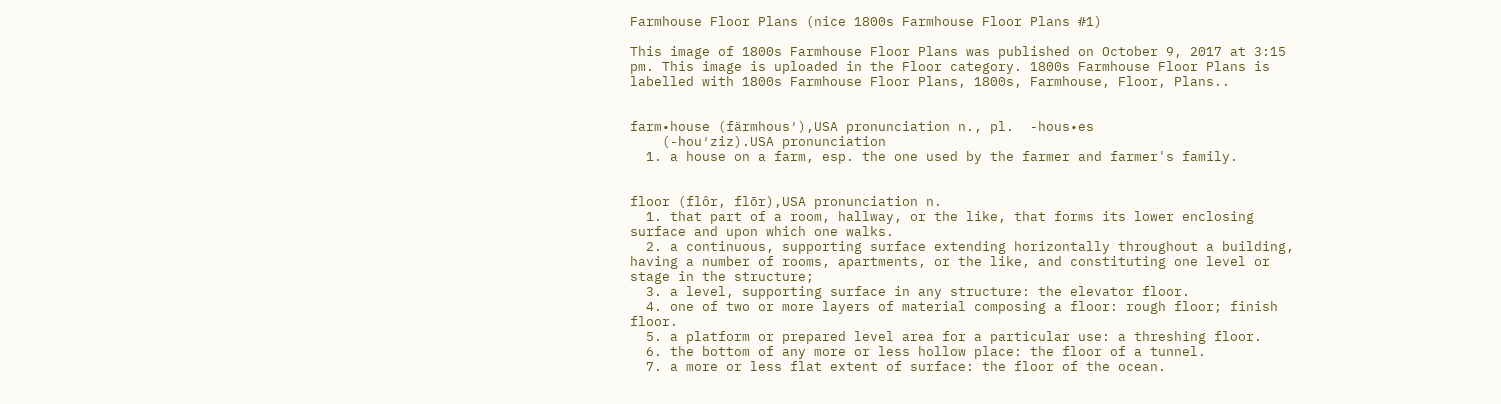Farmhouse Floor Plans (nice 1800s Farmhouse Floor Plans #1)

This image of 1800s Farmhouse Floor Plans was published on October 9, 2017 at 3:15 pm. This image is uploaded in the Floor category. 1800s Farmhouse Floor Plans is labelled with 1800s Farmhouse Floor Plans, 1800s, Farmhouse, Floor, Plans..


farm•house (färmhous′),USA pronunciation n., pl.  -hous•es
    (-hou′ziz).USA pronunciation
  1. a house on a farm, esp. the one used by the farmer and farmer's family.


floor (flôr, flōr),USA pronunciation n.
  1. that part of a room, hallway, or the like, that forms its lower enclosing surface and upon which one walks.
  2. a continuous, supporting surface extending horizontally throughout a building, having a number of rooms, apartments, or the like, and constituting one level or stage in the structure;
  3. a level, supporting surface in any structure: the elevator floor.
  4. one of two or more layers of material composing a floor: rough floor; finish floor.
  5. a platform or prepared level area for a particular use: a threshing floor.
  6. the bottom of any more or less hollow place: the floor of a tunnel.
  7. a more or less flat extent of surface: the floor of the ocean.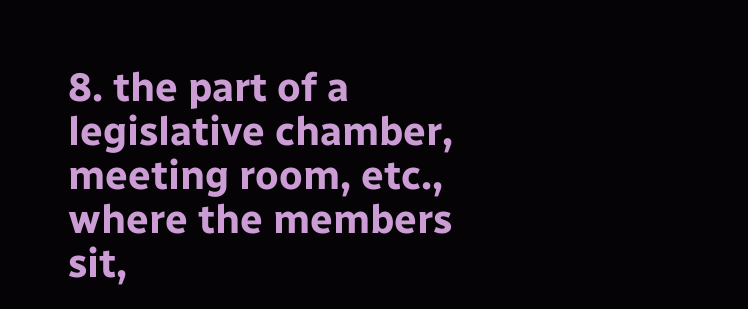8. the part of a legislative chamber, meeting room, etc., where the members sit,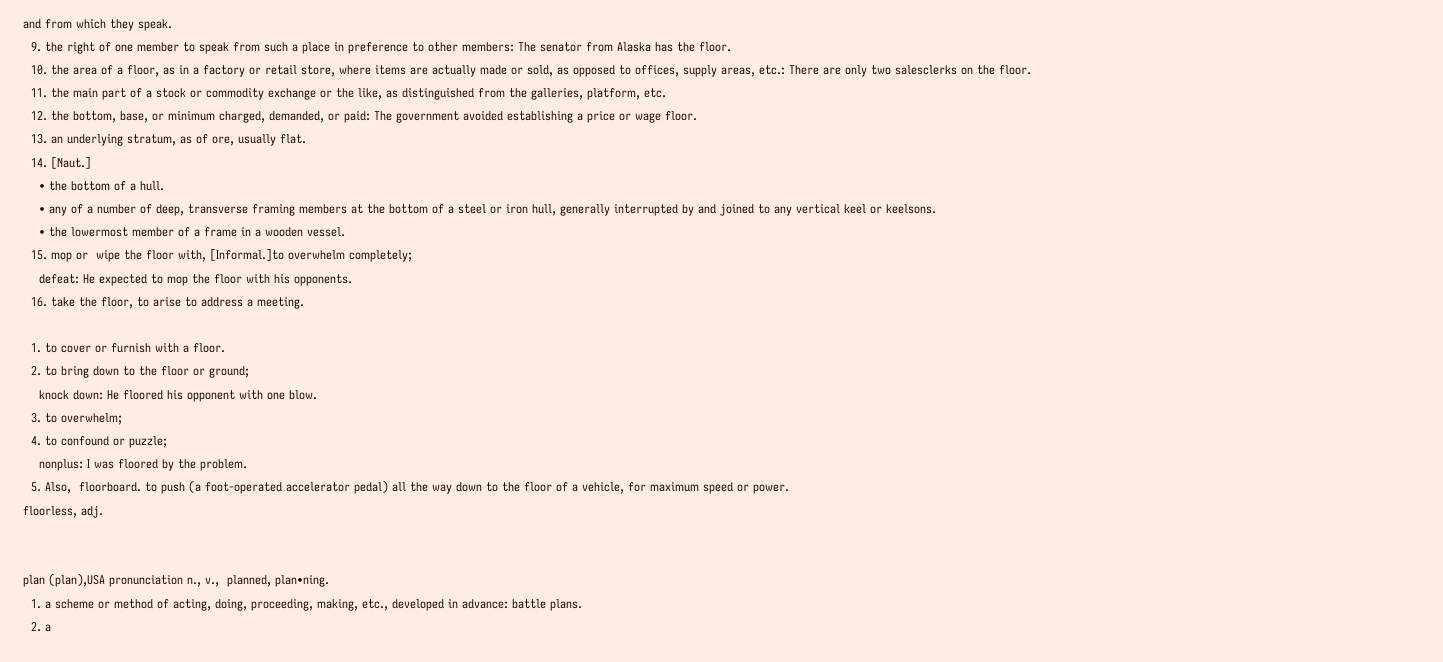and from which they speak.
  9. the right of one member to speak from such a place in preference to other members: The senator from Alaska has the floor.
  10. the area of a floor, as in a factory or retail store, where items are actually made or sold, as opposed to offices, supply areas, etc.: There are only two salesclerks on the floor.
  11. the main part of a stock or commodity exchange or the like, as distinguished from the galleries, platform, etc.
  12. the bottom, base, or minimum charged, demanded, or paid: The government avoided establishing a price or wage floor.
  13. an underlying stratum, as of ore, usually flat.
  14. [Naut.]
    • the bottom of a hull.
    • any of a number of deep, transverse framing members at the bottom of a steel or iron hull, generally interrupted by and joined to any vertical keel or keelsons.
    • the lowermost member of a frame in a wooden vessel.
  15. mop or  wipe the floor with, [Informal.]to overwhelm completely;
    defeat: He expected to mop the floor with his opponents.
  16. take the floor, to arise to address a meeting.

  1. to cover or furnish with a floor.
  2. to bring down to the floor or ground;
    knock down: He floored his opponent with one blow.
  3. to overwhelm;
  4. to confound or puzzle;
    nonplus: I was floored by the problem.
  5. Also,  floorboard. to push (a foot-operated accelerator pedal) all the way down to the floor of a vehicle, for maximum speed or power.
floorless, adj.


plan (plan),USA pronunciation n., v.,  planned, plan•ning.
  1. a scheme or method of acting, doing, proceeding, making, etc., developed in advance: battle plans.
  2. a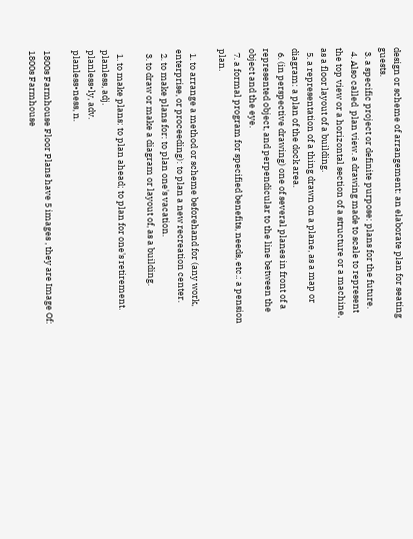design or scheme of arrangement: an elaborate plan for seating guests.
  3. a specific project or definite purpose: plans for the future.
  4. Also called  plan view. a drawing made to scale to represent the top view or a horizontal section of a structure or a machine, as a floor layout of a building.
  5. a representation of a thing drawn on a plane, as a map or diagram: a plan of the dock area.
  6. (in perspective drawing) one of several planes in front of a represented object, and perpendicular to the line between the object and the eye.
  7. a formal program for specified benefits, needs, etc.: a pension plan.

  1. to arrange a method or scheme beforehand for (any work, enterprise, or proceeding): to plan a new recreation center.
  2. to make plans for: to plan one's vacation.
  3. to draw or make a diagram or layout of, as a building.

  1. to make plans: to plan ahead; to plan for one's retirement.
planless, adj.
planless•ly, adv.
planless•ness, n.

1800s Farmhouse Floor Plans have 5 images , they are Image Of: 1800s Farmhouse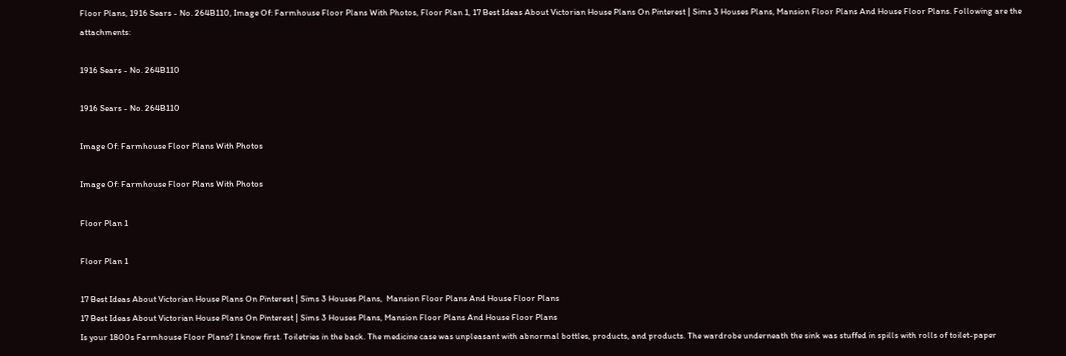Floor Plans, 1916 Sears - No. 264B110, Image Of: Farmhouse Floor Plans With Photos, Floor Plan 1, 17 Best Ideas About Victorian House Plans On Pinterest | Sims 3 Houses Plans, Mansion Floor Plans And House Floor Plans. Following are the attachments:

1916 Sears - No. 264B110

1916 Sears - No. 264B110

Image Of: Farmhouse Floor Plans With Photos

Image Of: Farmhouse Floor Plans With Photos

Floor Plan 1

Floor Plan 1

17 Best Ideas About Victorian House Plans On Pinterest | Sims 3 Houses Plans,  Mansion Floor Plans And House Floor Plans
17 Best Ideas About Victorian House Plans On Pinterest | Sims 3 Houses Plans, Mansion Floor Plans And House Floor Plans
Is your 1800s Farmhouse Floor Plans? I know first. Toiletries in the back. The medicine case was unpleasant with abnormal bottles, products, and products. The wardrobe underneath the sink was stuffed in spills with rolls of toilet-paper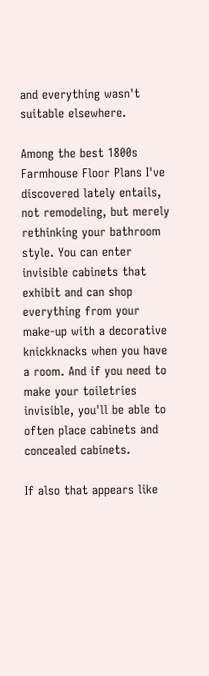and everything wasn't suitable elsewhere.

Among the best 1800s Farmhouse Floor Plans I've discovered lately entails, not remodeling, but merely rethinking your bathroom style. You can enter invisible cabinets that exhibit and can shop everything from your make-up with a decorative knickknacks when you have a room. And if you need to make your toiletries invisible, you'll be able to often place cabinets and concealed cabinets.

If also that appears like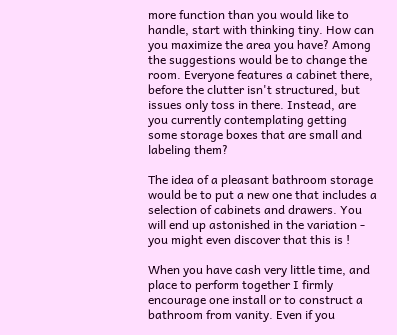more function than you would like to handle, start with thinking tiny. How can you maximize the area you have? Among the suggestions would be to change the room. Everyone features a cabinet there, before the clutter isn't structured, but issues only toss in there. Instead, are you currently contemplating getting some storage boxes that are small and labeling them?

The idea of a pleasant bathroom storage would be to put a new one that includes a selection of cabinets and drawers. You will end up astonished in the variation - you might even discover that this is !

When you have cash very little time, and place to perform together I firmly encourage one install or to construct a bathroom from vanity. Even if you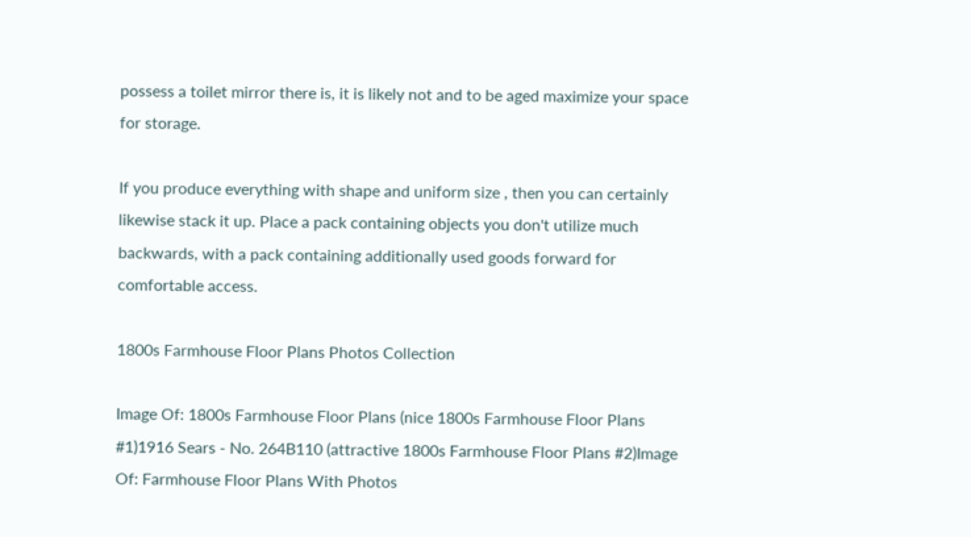possess a toilet mirror there is, it is likely not and to be aged maximize your space for storage.

If you produce everything with shape and uniform size , then you can certainly likewise stack it up. Place a pack containing objects you don't utilize much backwards, with a pack containing additionally used goods forward for comfortable access.

1800s Farmhouse Floor Plans Photos Collection

Image Of: 1800s Farmhouse Floor Plans (nice 1800s Farmhouse Floor Plans #1)1916 Sears - No. 264B110 (attractive 1800s Farmhouse Floor Plans #2)Image Of: Farmhouse Floor Plans With Photos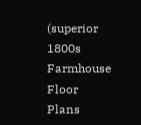(superior 1800s Farmhouse Floor Plans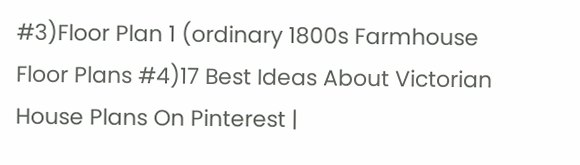#3)Floor Plan 1 (ordinary 1800s Farmhouse Floor Plans #4)17 Best Ideas About Victorian House Plans On Pinterest |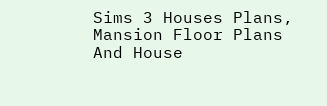Sims 3 Houses Plans,  Mansion Floor Plans And House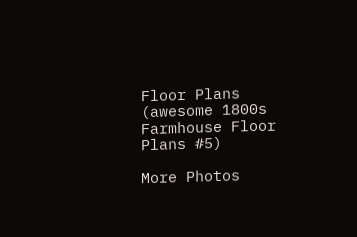Floor Plans (awesome 1800s Farmhouse Floor Plans #5)

More Photos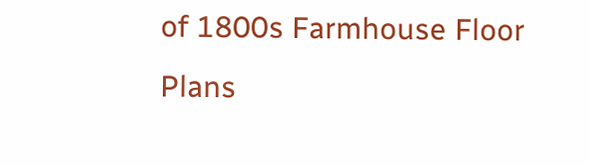of 1800s Farmhouse Floor Plans